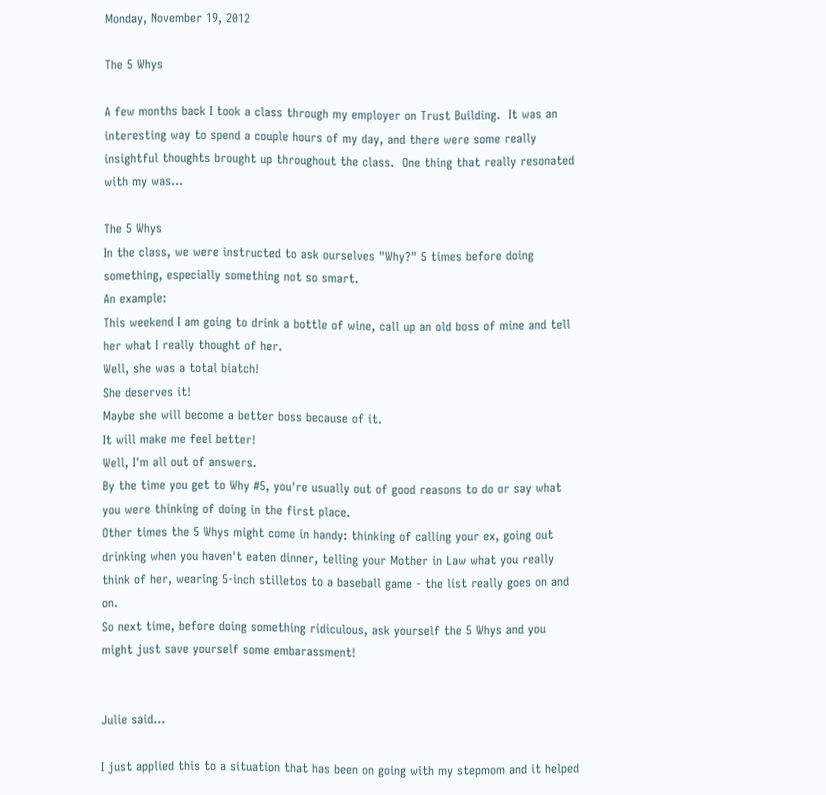Monday, November 19, 2012

The 5 Whys

A few months back I took a class through my employer on Trust Building.  It was an interesting way to spend a couple hours of my day, and there were some really insightful thoughts brought up throughout the class.  One thing that really resonated with my was...

The 5 Whys
In the class, we were instructed to ask ourselves "Why?" 5 times before doing something, especially something not so smart.
An example:
This weekend I am going to drink a bottle of wine, call up an old boss of mine and tell her what I really thought of her.
Well, she was a total biatch!
She deserves it!
Maybe she will become a better boss because of it.
It will make me feel better!
Well, I'm all out of answers.
By the time you get to Why #5, you're usually out of good reasons to do or say what you were thinking of doing in the first place.
Other times the 5 Whys might come in handy: thinking of calling your ex, going out drinking when you haven't eaten dinner, telling your Mother in Law what you really think of her, wearing 5-inch stilletos to a baseball game - the list really goes on and on.
So next time, before doing something ridiculous, ask yourself the 5 Whys and you might just save yourself some embarassment!


Julie said...

I just applied this to a situation that has been on going with my stepmom and it helped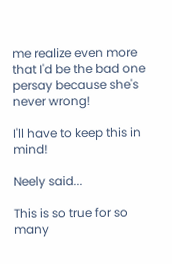me realize even more that I'd be the bad one persay because she's never wrong!

I'll have to keep this in mind!

Neely said...

This is so true for so many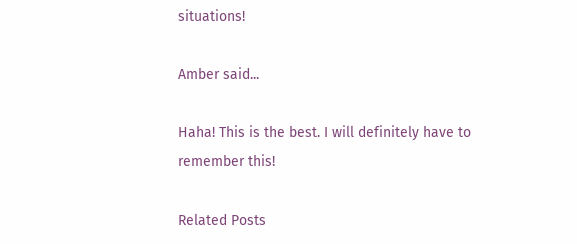situations!

Amber said...

Haha! This is the best. I will definitely have to remember this!

Related Posts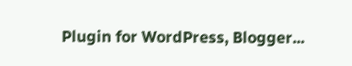Plugin for WordPress, Blogger...